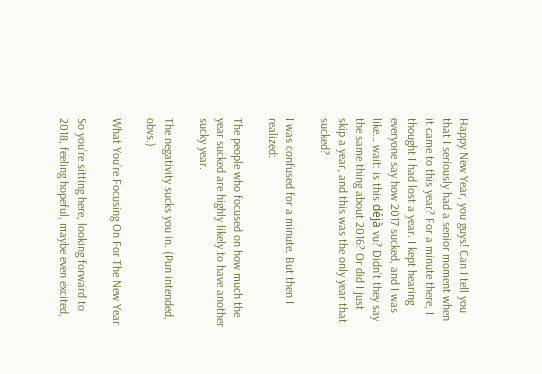Happy New Year, you guys! Can I tell you that I seriously had a senior moment when it came to this year? For a minute there, I thought I had lost a year. I kept hearing everyone say how 2017 sucked, and I was like… wait: is this déjà vu? Didn’t they say the same thing about 2016? Or did I just skip a year, and this was the only year that sucked?

I was confused for a minute. But then I realized:

The people who focused on how much the year sucked are highly likely to have another sucky year.

The negativity sucks you in. (Pun intended, obvs.)

What You’re Focusing On For The New Year

So you’re sitting here, looking forward to 2018, feeling hopeful, maybe even excited,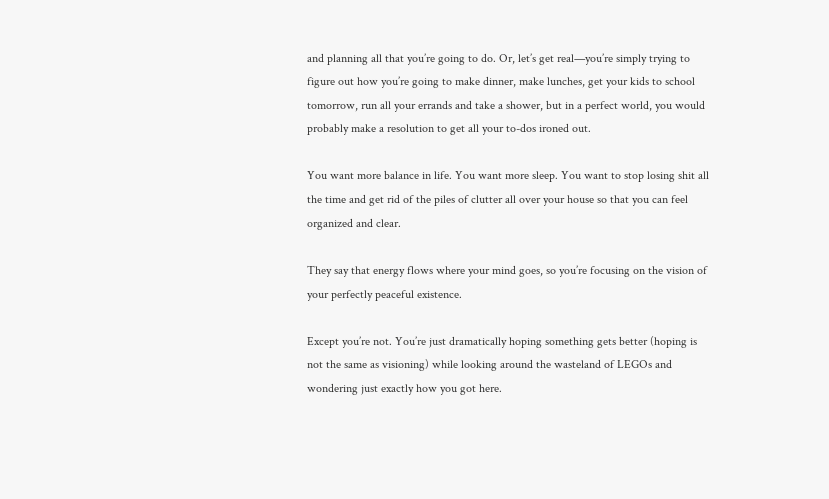and planning all that you’re going to do. Or, let’s get real—you’re simply trying to figure out how you’re going to make dinner, make lunches, get your kids to school tomorrow, run all your errands and take a shower, but in a perfect world, you would probably make a resolution to get all your to-dos ironed out.

You want more balance in life. You want more sleep. You want to stop losing shit all the time and get rid of the piles of clutter all over your house so that you can feel organized and clear.

They say that energy flows where your mind goes, so you’re focusing on the vision of your perfectly peaceful existence.

Except you’re not. You’re just dramatically hoping something gets better (hoping is not the same as visioning) while looking around the wasteland of LEGOs and wondering just exactly how you got here.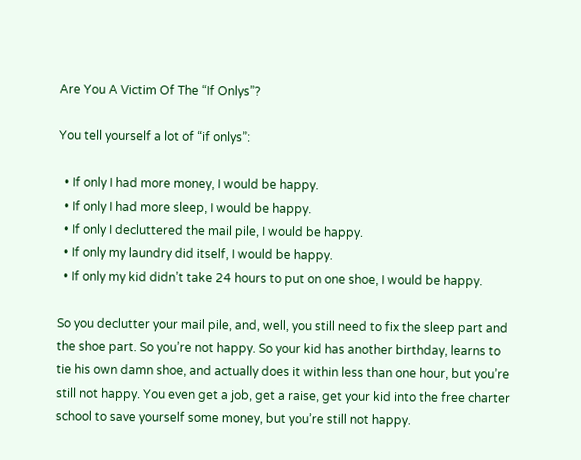Are You A Victim Of The “If Onlys”?

You tell yourself a lot of “if onlys”:

  • If only I had more money, I would be happy.
  • If only I had more sleep, I would be happy.
  • If only I decluttered the mail pile, I would be happy.
  • If only my laundry did itself, I would be happy.
  • If only my kid didn’t take 24 hours to put on one shoe, I would be happy.

So you declutter your mail pile, and, well, you still need to fix the sleep part and the shoe part. So you’re not happy. So your kid has another birthday, learns to tie his own damn shoe, and actually does it within less than one hour, but you’re still not happy. You even get a job, get a raise, get your kid into the free charter school to save yourself some money, but you’re still not happy.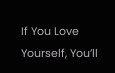If You Love Yourself, You’ll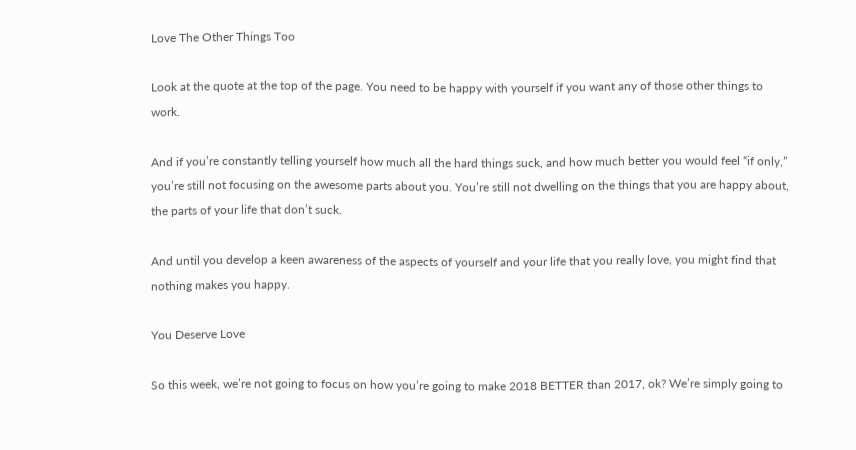Love The Other Things Too

Look at the quote at the top of the page. You need to be happy with yourself if you want any of those other things to work.

And if you’re constantly telling yourself how much all the hard things suck, and how much better you would feel “if only,” you’re still not focusing on the awesome parts about you. You’re still not dwelling on the things that you are happy about, the parts of your life that don’t suck.

And until you develop a keen awareness of the aspects of yourself and your life that you really love, you might find that nothing makes you happy.

You Deserve Love

So this week, we’re not going to focus on how you’re going to make 2018 BETTER than 2017, ok? We’re simply going to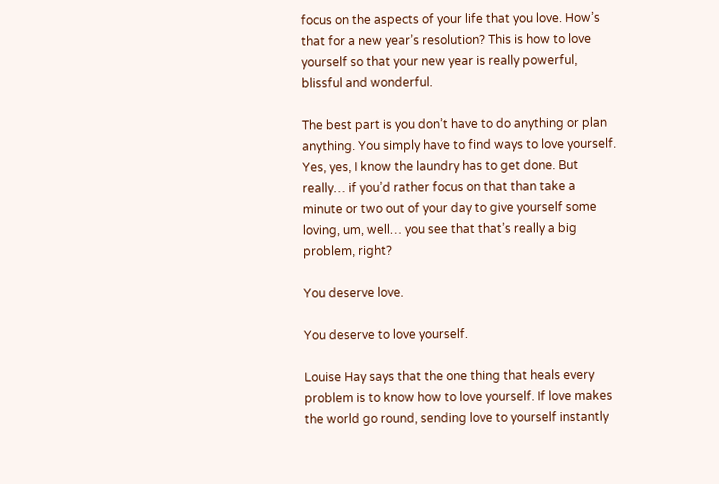focus on the aspects of your life that you love. How’s that for a new year’s resolution? This is how to love yourself so that your new year is really powerful, blissful and wonderful.

The best part is you don’t have to do anything or plan anything. You simply have to find ways to love yourself. Yes, yes, I know the laundry has to get done. But really… if you’d rather focus on that than take a minute or two out of your day to give yourself some loving, um, well… you see that that’s really a big problem, right?

You deserve love.

You deserve to love yourself.

Louise Hay says that the one thing that heals every problem is to know how to love yourself. If love makes the world go round, sending love to yourself instantly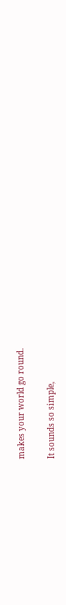makes your world go round.

It sounds so simple,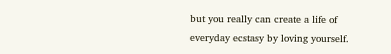but you really can create a life of everyday ecstasy by loving yourself.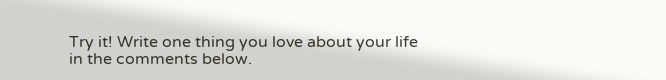Try it! Write one thing you love about your life in the comments below.